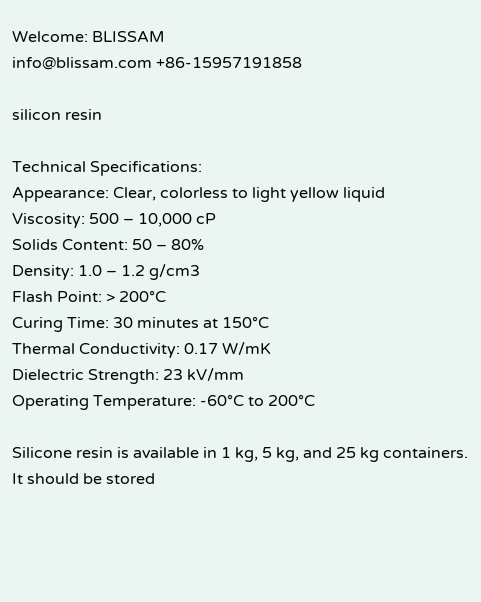Welcome: BLISSAM
info@blissam.com +86-15957191858

silicon resin

Technical Specifications:
Appearance: Clear, colorless to light yellow liquid
Viscosity: 500 – 10,000 cP
Solids Content: 50 – 80%
Density: 1.0 – 1.2 g/cm3
Flash Point: > 200°C
Curing Time: 30 minutes at 150°C
Thermal Conductivity: 0.17 W/mK
Dielectric Strength: 23 kV/mm
Operating Temperature: -60°C to 200°C

Silicone resin is available in 1 kg, 5 kg, and 25 kg containers. It should be stored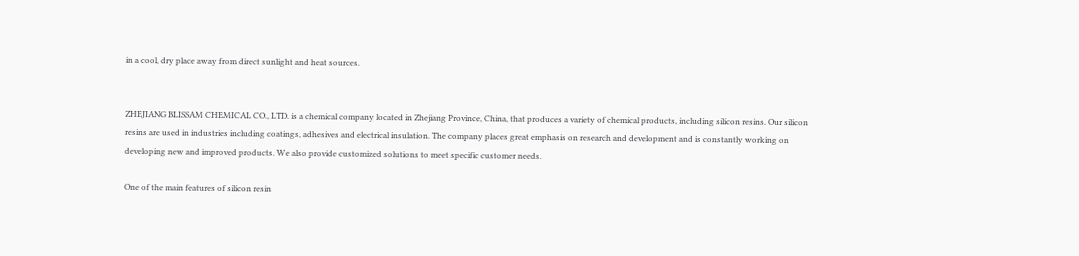in a cool, dry place away from direct sunlight and heat sources.


ZHEJIANG BLISSAM CHEMICAL CO., LTD. is a chemical company located in Zhejiang Province, China, that produces a variety of chemical products, including silicon resins. Our silicon resins are used in industries including coatings, adhesives and electrical insulation. The company places great emphasis on research and development and is constantly working on developing new and improved products. We also provide customized solutions to meet specific customer needs.

One of the main features of silicon resin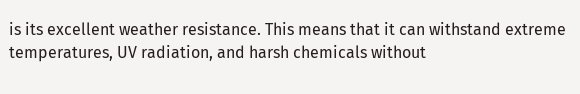is its excellent weather resistance. This means that it can withstand extreme temperatures, UV radiation, and harsh chemicals without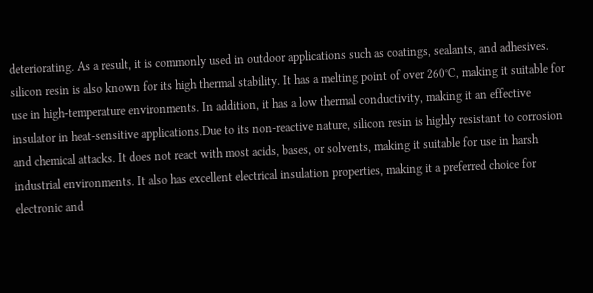deteriorating. As a result, it is commonly used in outdoor applications such as coatings, sealants, and adhesives. silicon resin is also known for its high thermal stability. It has a melting point of over 260°C, making it suitable for use in high-temperature environments. In addition, it has a low thermal conductivity, making it an effective insulator in heat-sensitive applications.Due to its non-reactive nature, silicon resin is highly resistant to corrosion and chemical attacks. It does not react with most acids, bases, or solvents, making it suitable for use in harsh industrial environments. It also has excellent electrical insulation properties, making it a preferred choice for electronic and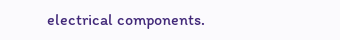electrical components.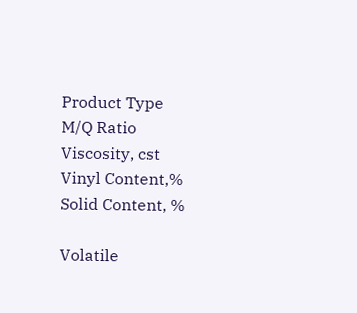Product Type
M/Q Ratio
Viscosity, cst
Vinyl Content,%
Solid Content, %

Volatile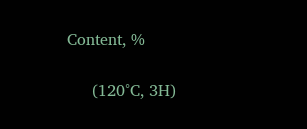Content, %

     (120°C, 3H)